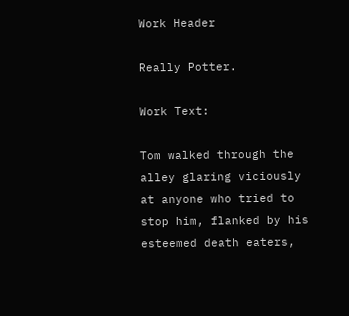Work Header

Really Potter.

Work Text:

Tom walked through the alley glaring viciously at anyone who tried to stop him, flanked by his esteemed death eaters,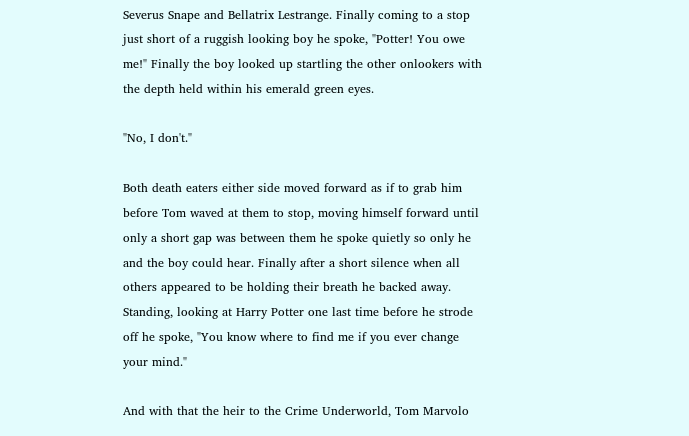Severus Snape and Bellatrix Lestrange. Finally coming to a stop just short of a ruggish looking boy he spoke, "Potter! You owe me!" Finally the boy looked up startling the other onlookers with the depth held within his emerald green eyes.

"No, I don't."

Both death eaters either side moved forward as if to grab him before Tom waved at them to stop, moving himself forward until only a short gap was between them he spoke quietly so only he and the boy could hear. Finally after a short silence when all others appeared to be holding their breath he backed away. Standing, looking at Harry Potter one last time before he strode off he spoke, "You know where to find me if you ever change your mind."

And with that the heir to the Crime Underworld, Tom Marvolo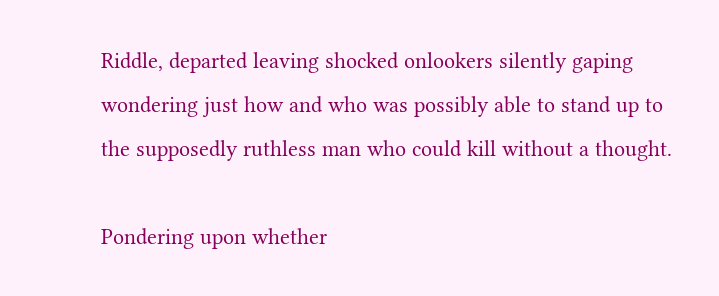Riddle, departed leaving shocked onlookers silently gaping wondering just how and who was possibly able to stand up to the supposedly ruthless man who could kill without a thought.

Pondering upon whether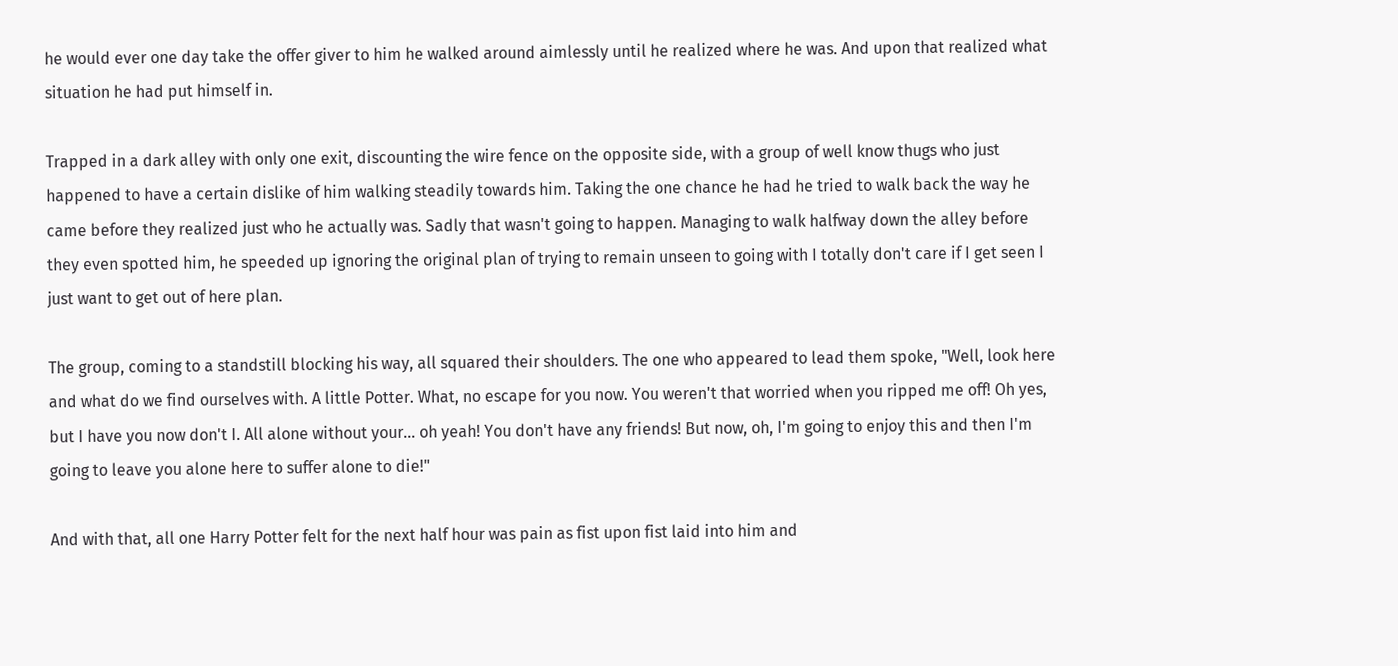he would ever one day take the offer giver to him he walked around aimlessly until he realized where he was. And upon that realized what situation he had put himself in.

Trapped in a dark alley with only one exit, discounting the wire fence on the opposite side, with a group of well know thugs who just happened to have a certain dislike of him walking steadily towards him. Taking the one chance he had he tried to walk back the way he came before they realized just who he actually was. Sadly that wasn't going to happen. Managing to walk halfway down the alley before they even spotted him, he speeded up ignoring the original plan of trying to remain unseen to going with I totally don't care if I get seen I just want to get out of here plan.

The group, coming to a standstill blocking his way, all squared their shoulders. The one who appeared to lead them spoke, "Well, look here and what do we find ourselves with. A little Potter. What, no escape for you now. You weren't that worried when you ripped me off! Oh yes, but I have you now don't I. All alone without your… oh yeah! You don't have any friends! But now, oh, I'm going to enjoy this and then I'm going to leave you alone here to suffer alone to die!"

And with that, all one Harry Potter felt for the next half hour was pain as fist upon fist laid into him and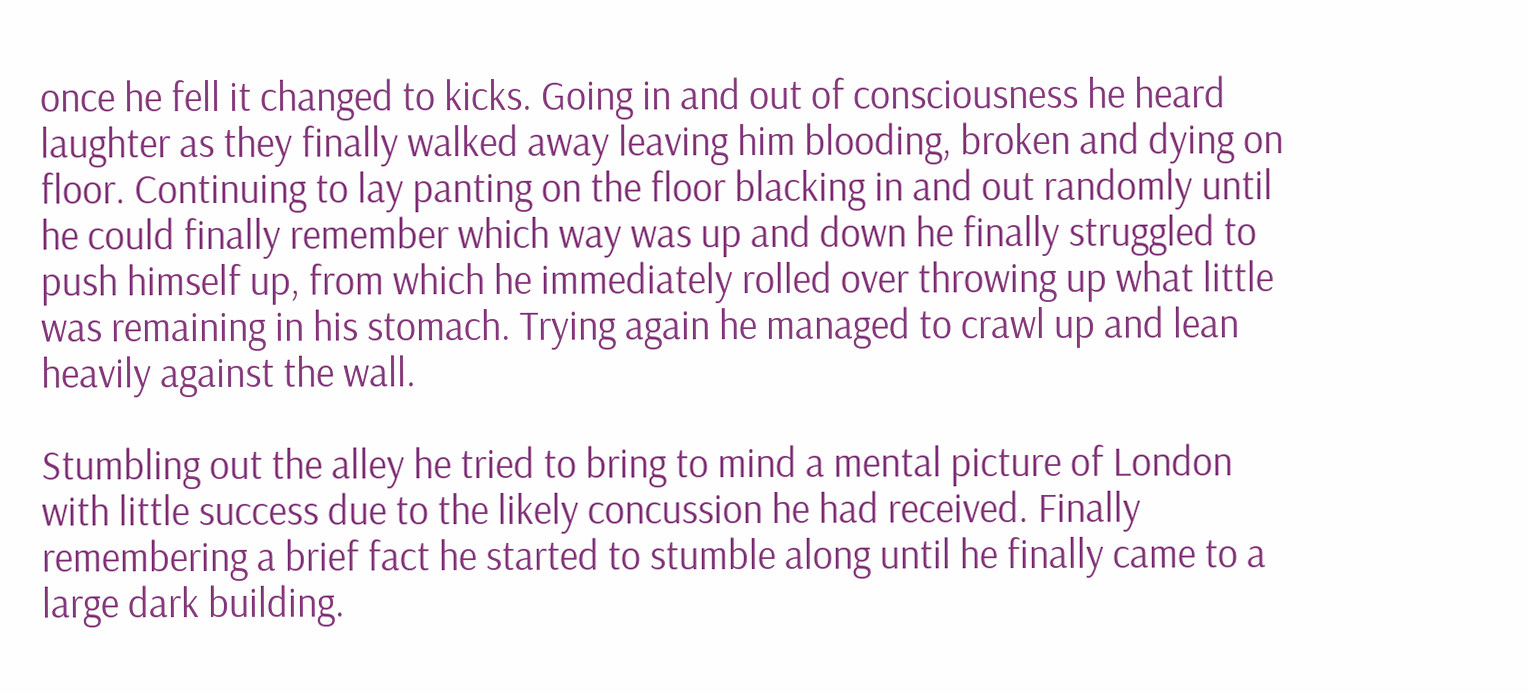once he fell it changed to kicks. Going in and out of consciousness he heard laughter as they finally walked away leaving him blooding, broken and dying on floor. Continuing to lay panting on the floor blacking in and out randomly until he could finally remember which way was up and down he finally struggled to push himself up, from which he immediately rolled over throwing up what little was remaining in his stomach. Trying again he managed to crawl up and lean heavily against the wall.

Stumbling out the alley he tried to bring to mind a mental picture of London with little success due to the likely concussion he had received. Finally remembering a brief fact he started to stumble along until he finally came to a large dark building.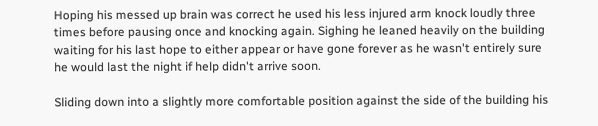Hoping his messed up brain was correct he used his less injured arm knock loudly three times before pausing once and knocking again. Sighing he leaned heavily on the building waiting for his last hope to either appear or have gone forever as he wasn't entirely sure he would last the night if help didn't arrive soon.

Sliding down into a slightly more comfortable position against the side of the building his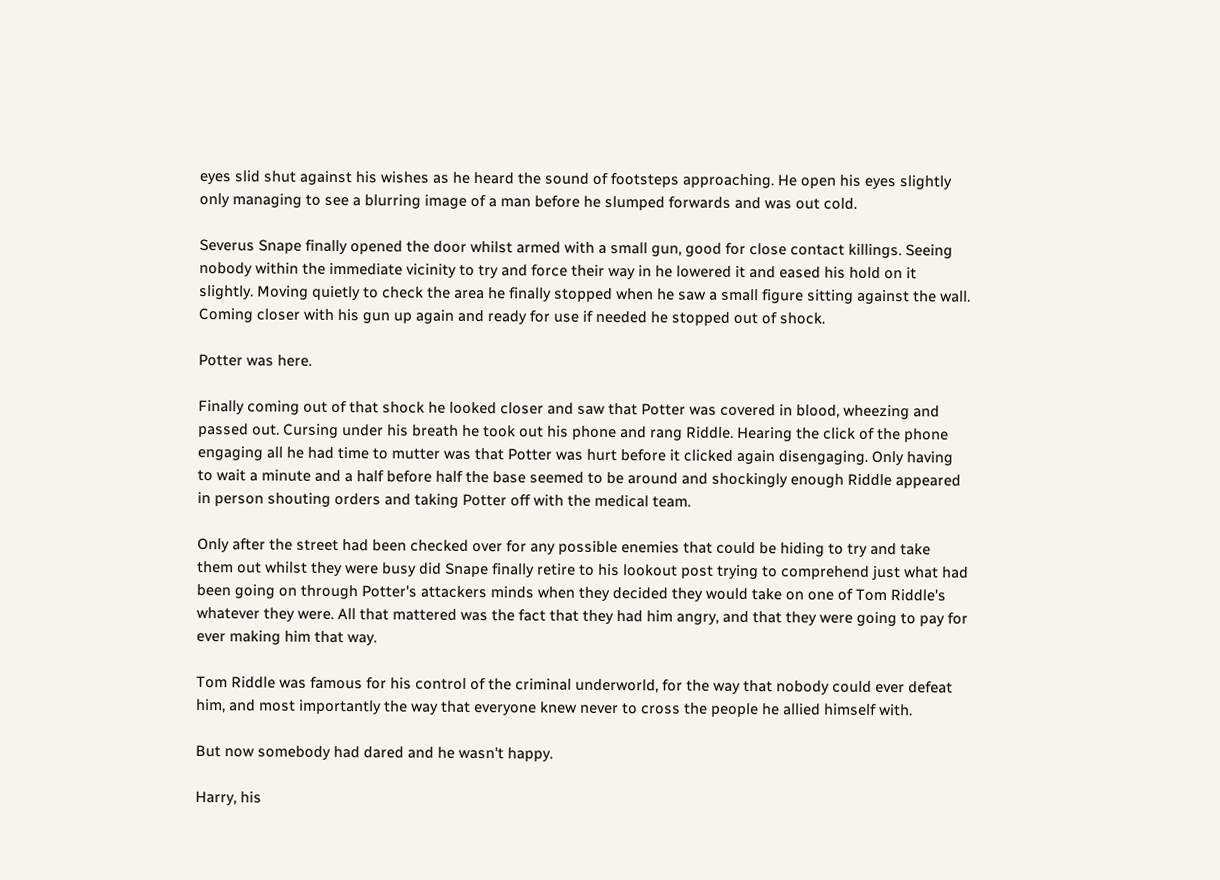eyes slid shut against his wishes as he heard the sound of footsteps approaching. He open his eyes slightly only managing to see a blurring image of a man before he slumped forwards and was out cold.

Severus Snape finally opened the door whilst armed with a small gun, good for close contact killings. Seeing nobody within the immediate vicinity to try and force their way in he lowered it and eased his hold on it slightly. Moving quietly to check the area he finally stopped when he saw a small figure sitting against the wall. Coming closer with his gun up again and ready for use if needed he stopped out of shock.

Potter was here.

Finally coming out of that shock he looked closer and saw that Potter was covered in blood, wheezing and passed out. Cursing under his breath he took out his phone and rang Riddle. Hearing the click of the phone engaging all he had time to mutter was that Potter was hurt before it clicked again disengaging. Only having to wait a minute and a half before half the base seemed to be around and shockingly enough Riddle appeared in person shouting orders and taking Potter off with the medical team.

Only after the street had been checked over for any possible enemies that could be hiding to try and take them out whilst they were busy did Snape finally retire to his lookout post trying to comprehend just what had been going on through Potter's attackers minds when they decided they would take on one of Tom Riddle's whatever they were. All that mattered was the fact that they had him angry, and that they were going to pay for ever making him that way.

Tom Riddle was famous for his control of the criminal underworld, for the way that nobody could ever defeat him, and most importantly the way that everyone knew never to cross the people he allied himself with.

But now somebody had dared and he wasn't happy.

Harry, his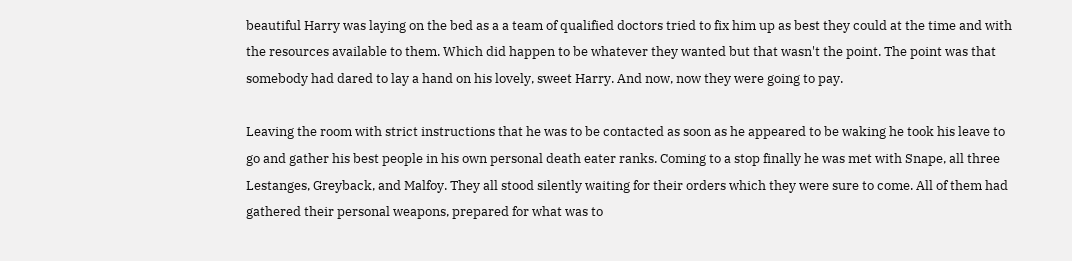beautiful Harry was laying on the bed as a a team of qualified doctors tried to fix him up as best they could at the time and with the resources available to them. Which did happen to be whatever they wanted but that wasn't the point. The point was that somebody had dared to lay a hand on his lovely, sweet Harry. And now, now they were going to pay.

Leaving the room with strict instructions that he was to be contacted as soon as he appeared to be waking he took his leave to go and gather his best people in his own personal death eater ranks. Coming to a stop finally he was met with Snape, all three Lestanges, Greyback, and Malfoy. They all stood silently waiting for their orders which they were sure to come. All of them had gathered their personal weapons, prepared for what was to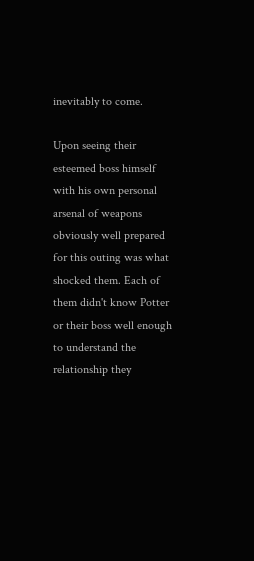inevitably to come.

Upon seeing their esteemed boss himself with his own personal arsenal of weapons obviously well prepared for this outing was what shocked them. Each of them didn't know Potter or their boss well enough to understand the relationship they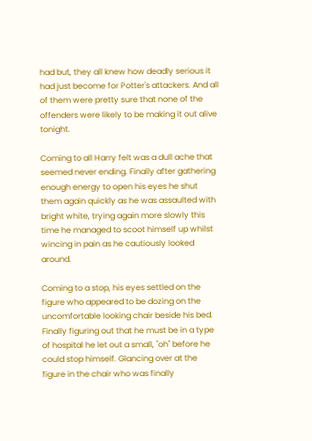had but, they all knew how deadly serious it had just become for Potter's attackers. And all of them were pretty sure that none of the offenders were likely to be making it out alive tonight.

Coming to all Harry felt was a dull ache that seemed never ending. Finally after gathering enough energy to open his eyes he shut them again quickly as he was assaulted with bright white, trying again more slowly this time he managed to scoot himself up whilst wincing in pain as he cautiously looked around.

Coming to a stop, his eyes settled on the figure who appeared to be dozing on the uncomfortable looking chair beside his bed. Finally figuring out that he must be in a type of hospital he let out a small, "oh" before he could stop himself. Glancing over at the figure in the chair who was finally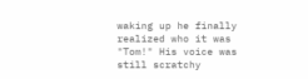waking up he finally realized who it was "Tom!" His voice was still scratchy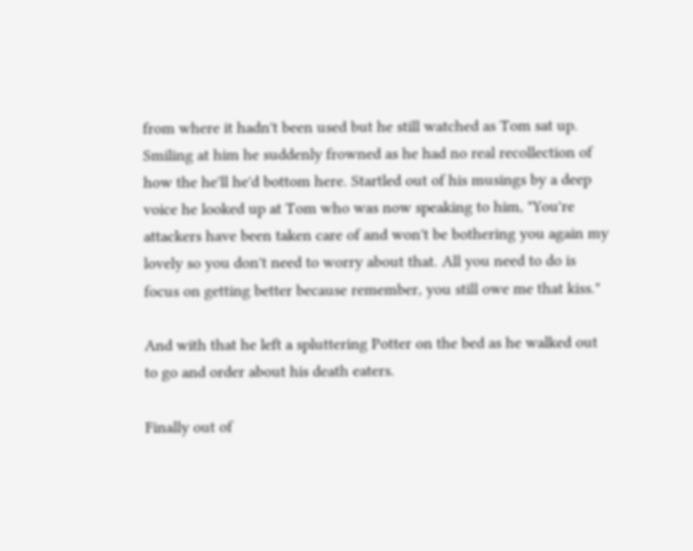from where it hadn't been used but he still watched as Tom sat up. Smiling at him he suddenly frowned as he had no real recollection of how the he'll he'd bottom here. Startled out of his musings by a deep voice he looked up at Tom who was now speaking to him, "You're attackers have been taken care of and won't be bothering you again my lovely so you don't need to worry about that. All you need to do is focus on getting better because remember, you still owe me that kiss."

And with that he left a spluttering Potter on the bed as he walked out to go and order about his death eaters.

Finally out of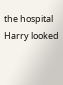the hospital Harry looked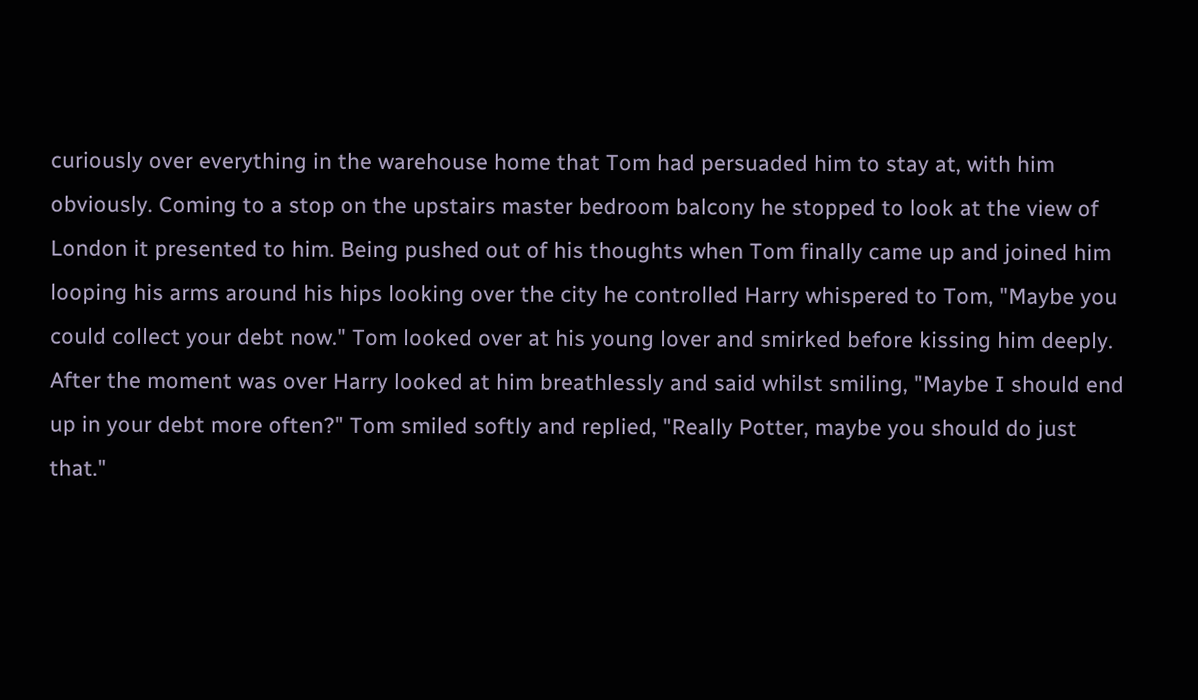curiously over everything in the warehouse home that Tom had persuaded him to stay at, with him obviously. Coming to a stop on the upstairs master bedroom balcony he stopped to look at the view of London it presented to him. Being pushed out of his thoughts when Tom finally came up and joined him looping his arms around his hips looking over the city he controlled Harry whispered to Tom, "Maybe you could collect your debt now." Tom looked over at his young lover and smirked before kissing him deeply. After the moment was over Harry looked at him breathlessly and said whilst smiling, "Maybe I should end up in your debt more often?" Tom smiled softly and replied, "Really Potter, maybe you should do just that."